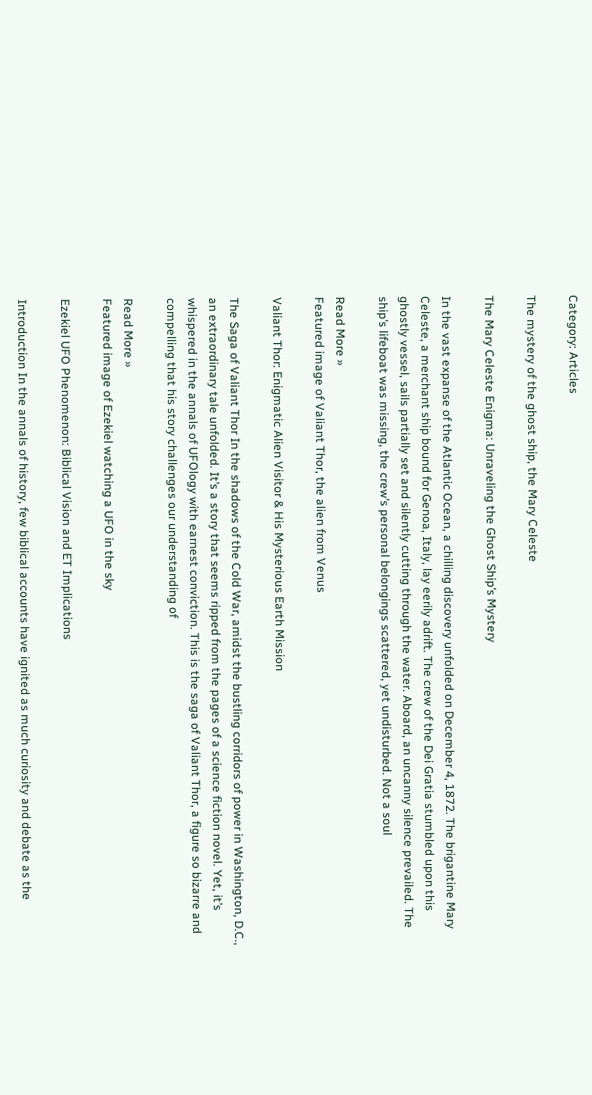Category: Articles

The mystery of the ghost ship, the Mary Celeste

The Mary Celeste Enigma: Unraveling the Ghost Ship’s Mystery

In the vast expanse of the Atlantic Ocean, a chilling discovery unfolded on December 4, 1872. The brigantine Mary Celeste, a merchant ship bound for Genoa, Italy, lay eerily adrift. The crew of the Dei Gratia stumbled upon this ghostly vessel, sails partially set and silently cutting through the water. Aboard, an uncanny silence prevailed. The ship’s lifeboat was missing, the crew’s personal belongings scattered, yet undisturbed. Not a soul

Read More »
Featured image of Valiant Thor, the alien from Venus

Valiant Thor: Enigmatic Alien Visitor & His Mysterious Earth Mission

The Saga of Valiant Thor In the shadows of the Cold War, amidst the bustling corridors of power in Washington, D.C., an extraordinary tale unfolded. It’s a story that seems ripped from the pages of a science fiction novel. Yet, it’s whispered in the annals of UFOlogy with earnest conviction. This is the saga of Valiant Thor, a figure so bizarre and compelling that his story challenges our understanding of

Read More »
Featured image of Ezekiel watching a UFO in the sky

Ezekiel UFO Phenomenon: Biblical Vision and ET Implications

Introduction In the annals of history, few biblical accounts have ignited as much curiosity and debate as the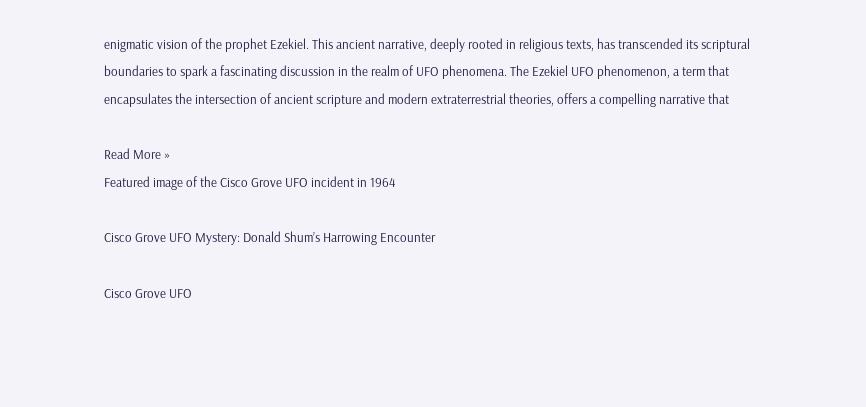enigmatic vision of the prophet Ezekiel. This ancient narrative, deeply rooted in religious texts, has transcended its scriptural boundaries to spark a fascinating discussion in the realm of UFO phenomena. The Ezekiel UFO phenomenon, a term that encapsulates the intersection of ancient scripture and modern extraterrestrial theories, offers a compelling narrative that

Read More »
Featured image of the Cisco Grove UFO incident in 1964

Cisco Grove UFO Mystery: Donald Shum’s Harrowing Encounter

Cisco Grove UFO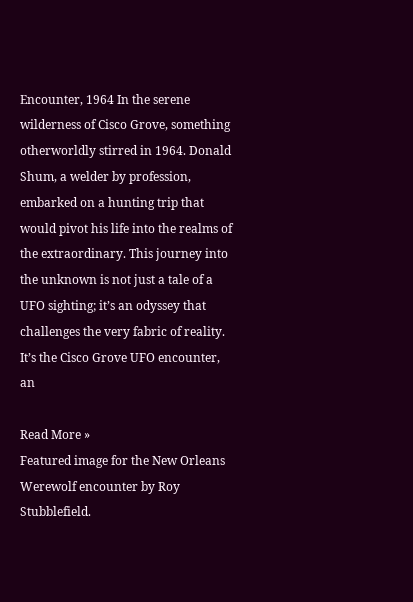Encounter, 1964 In the serene wilderness of Cisco Grove, something otherworldly stirred in 1964. Donald Shum, a welder by profession, embarked on a hunting trip that would pivot his life into the realms of the extraordinary. This journey into the unknown is not just a tale of a UFO sighting; it’s an odyssey that challenges the very fabric of reality. It’s the Cisco Grove UFO encounter, an

Read More »
Featured image for the New Orleans Werewolf encounter by Roy Stubblefield.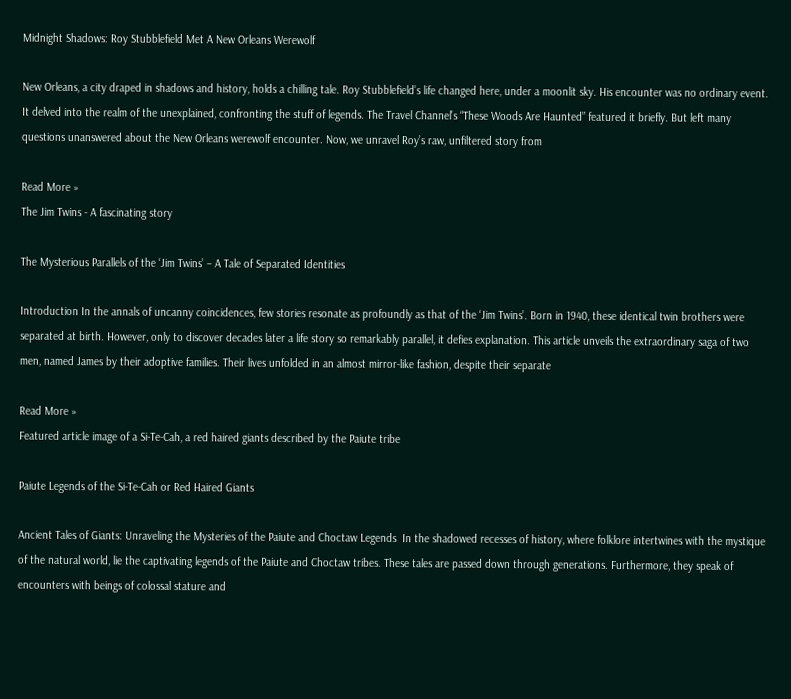Midnight Shadows: Roy Stubblefield Met A New Orleans Werewolf

New Orleans, a city draped in shadows and history, holds a chilling tale. Roy Stubblefield’s life changed here, under a moonlit sky. His encounter was no ordinary event. It delved into the realm of the unexplained, confronting the stuff of legends. The Travel Channel’s “These Woods Are Haunted” featured it briefly. But left many questions unanswered about the New Orleans werewolf encounter. Now, we unravel Roy’s raw, unfiltered story from

Read More »
The Jim Twins - A fascinating story

The Mysterious Parallels of the ‘Jim Twins’ – A Tale of Separated Identities

Introduction In the annals of uncanny coincidences, few stories resonate as profoundly as that of the ‘Jim Twins’. Born in 1940, these identical twin brothers were separated at birth. However, only to discover decades later a life story so remarkably parallel, it defies explanation. This article unveils the extraordinary saga of two men, named James by their adoptive families. Their lives unfolded in an almost mirror-like fashion, despite their separate

Read More »
Featured article image of a Si-Te-Cah, a red haired giants described by the Paiute tribe

Paiute Legends of the Si-Te-Cah or Red Haired Giants

Ancient Tales of Giants: Unraveling the Mysteries of the Paiute and Choctaw Legends  In the shadowed recesses of history, where folklore intertwines with the mystique of the natural world, lie the captivating legends of the Paiute and Choctaw tribes. These tales are passed down through generations. Furthermore, they speak of encounters with beings of colossal stature and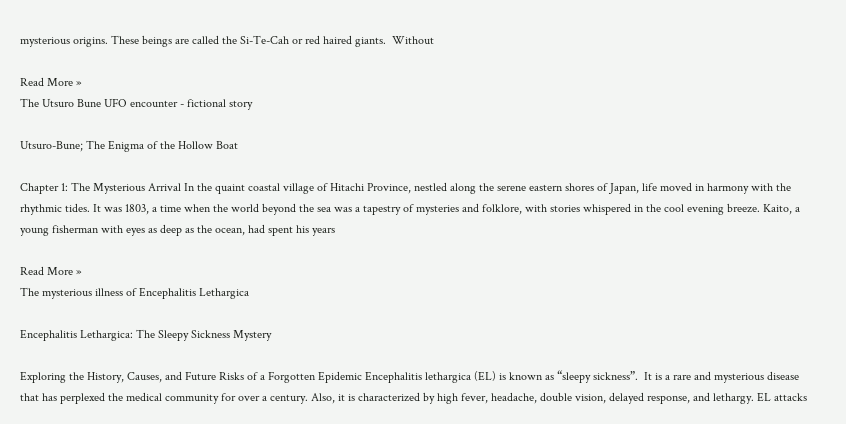mysterious origins. These beings are called the Si-Te-Cah or red haired giants.  Without

Read More »
The Utsuro Bune UFO encounter - fictional story

Utsuro-Bune; The Enigma of the Hollow Boat

Chapter 1: The Mysterious Arrival In the quaint coastal village of Hitachi Province, nestled along the serene eastern shores of Japan, life moved in harmony with the rhythmic tides. It was 1803, a time when the world beyond the sea was a tapestry of mysteries and folklore, with stories whispered in the cool evening breeze. Kaito, a young fisherman with eyes as deep as the ocean, had spent his years

Read More »
The mysterious illness of Encephalitis Lethargica

Encephalitis Lethargica: The Sleepy Sickness Mystery

Exploring the History, Causes, and Future Risks of a Forgotten Epidemic Encephalitis lethargica (EL) is known as “sleepy sickness”.  It is a rare and mysterious disease that has perplexed the medical community for over a century. Also, it is characterized by high fever, headache, double vision, delayed response, and lethargy. EL attacks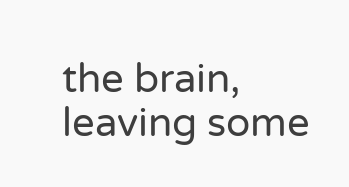the brain, leaving some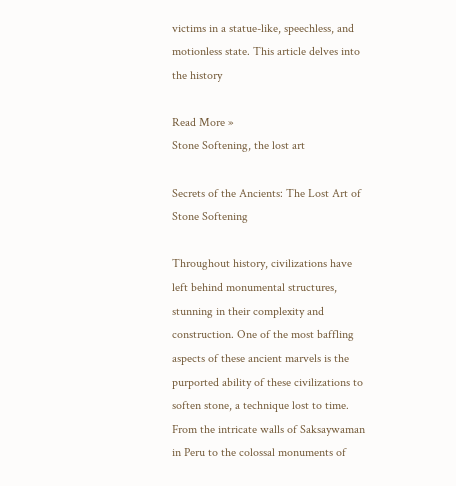victims in a statue-like, speechless, and motionless state. This article delves into the history

Read More »
Stone Softening, the lost art

Secrets of the Ancients: The Lost Art of Stone Softening

Throughout history, civilizations have left behind monumental structures, stunning in their complexity and construction. One of the most baffling aspects of these ancient marvels is the purported ability of these civilizations to soften stone, a technique lost to time. From the intricate walls of Saksaywaman in Peru to the colossal monuments of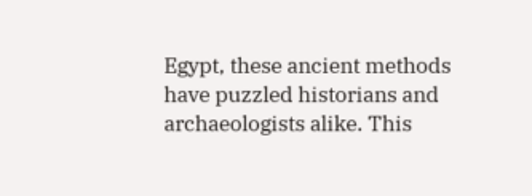Egypt, these ancient methods have puzzled historians and archaeologists alike. This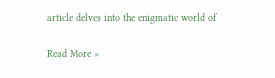article delves into the enigmatic world of

Read More »